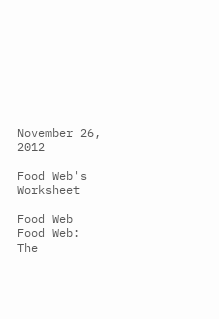November 26, 2012

Food Web's Worksheet

Food Web
Food Web: The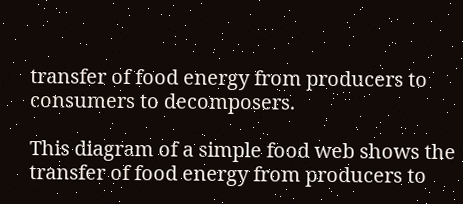transfer of food energy from producers to consumers to decomposers.

This diagram of a simple food web shows the transfer of food energy from producers to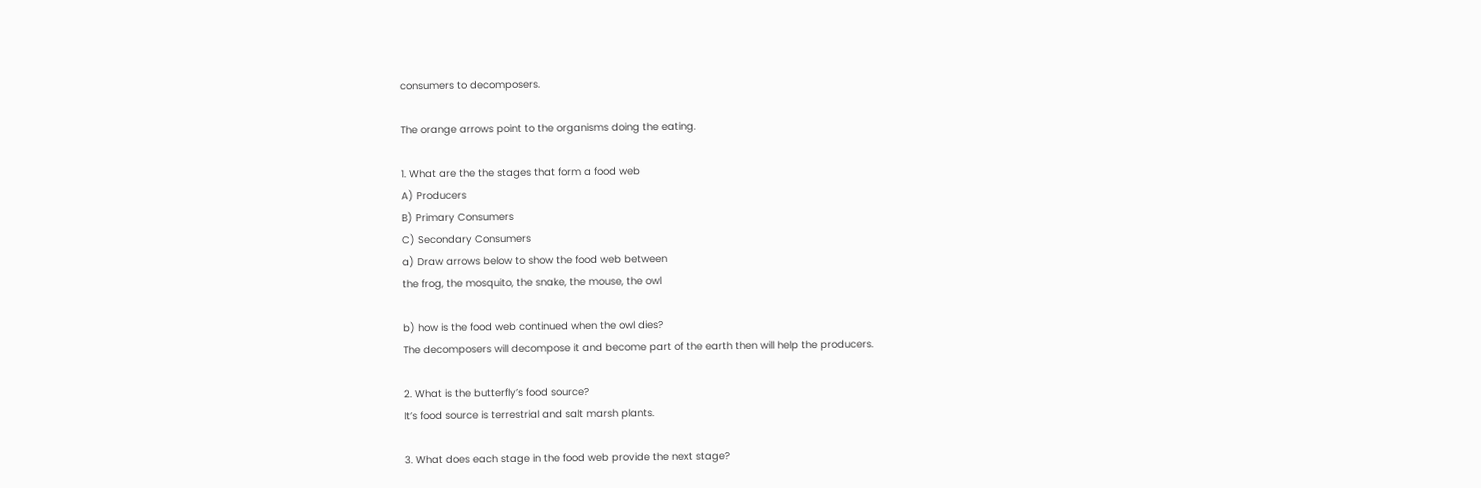consumers to decomposers.

The orange arrows point to the organisms doing the eating.

1. What are the the stages that form a food web
A) Producers
B) Primary Consumers
C) Secondary Consumers
a) Draw arrows below to show the food web between
the frog, the mosquito, the snake, the mouse, the owl

b) how is the food web continued when the owl dies?
The decomposers will decompose it and become part of the earth then will help the producers.

2. What is the butterfly’s food source?
It’s food source is terrestrial and salt marsh plants.

3. What does each stage in the food web provide the next stage?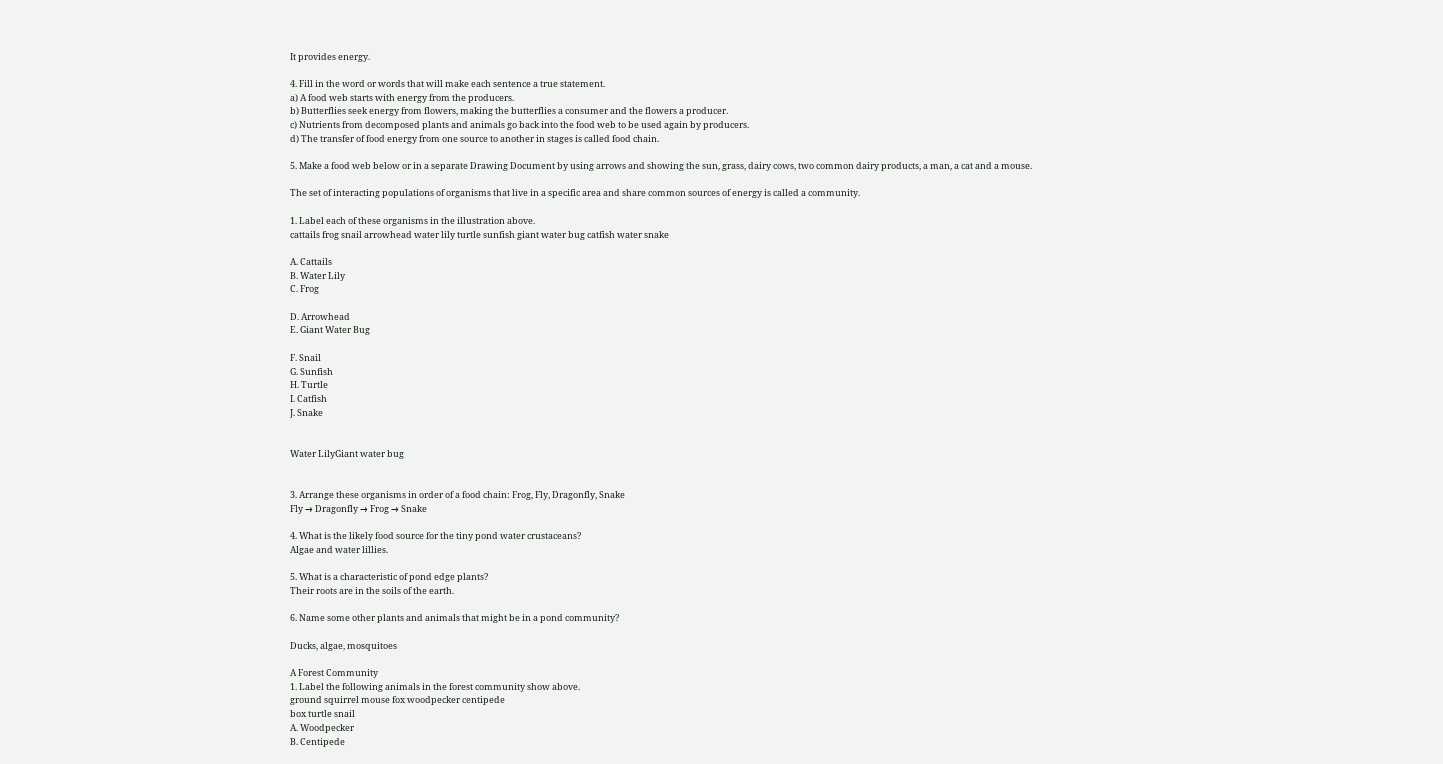It provides energy.

4. Fill in the word or words that will make each sentence a true statement.
a) A food web starts with energy from the producers.
b) Butterflies seek energy from flowers, making the butterflies a consumer and the flowers a producer.
c) Nutrients from decomposed plants and animals go back into the food web to be used again by producers.
d) The transfer of food energy from one source to another in stages is called food chain.

5. Make a food web below or in a separate Drawing Document by using arrows and showing the sun, grass, dairy cows, two common dairy products, a man, a cat and a mouse.

The set of interacting populations of organisms that live in a specific area and share common sources of energy is called a community.

1. Label each of these organisms in the illustration above.
cattails frog snail arrowhead water lily turtle sunfish giant water bug catfish water snake

A. Cattails
B. Water Lily
C. Frog

D. Arrowhead
E. Giant Water Bug

F. Snail
G. Sunfish
H. Turtle
I. Catfish
J. Snake


Water LilyGiant water bug


3. Arrange these organisms in order of a food chain: Frog, Fly, Dragonfly, Snake
Fly → Dragonfly → Frog → Snake

4. What is the likely food source for the tiny pond water crustaceans?
Algae and water lillies.

5. What is a characteristic of pond edge plants?
Their roots are in the soils of the earth.

6. Name some other plants and animals that might be in a pond community?

Ducks, algae, mosquitoes

A Forest Community
1. Label the following animals in the forest community show above.
ground squirrel mouse fox woodpecker centipede
box turtle snail
A. Woodpecker
B. Centipede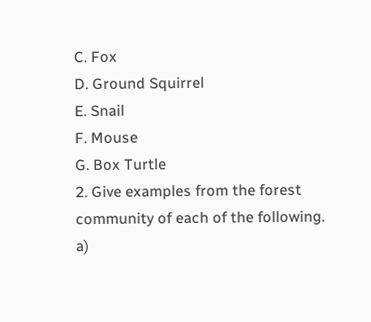C. Fox
D. Ground Squirrel
E. Snail
F. Mouse
G. Box Turtle
2. Give examples from the forest community of each of the following.
a)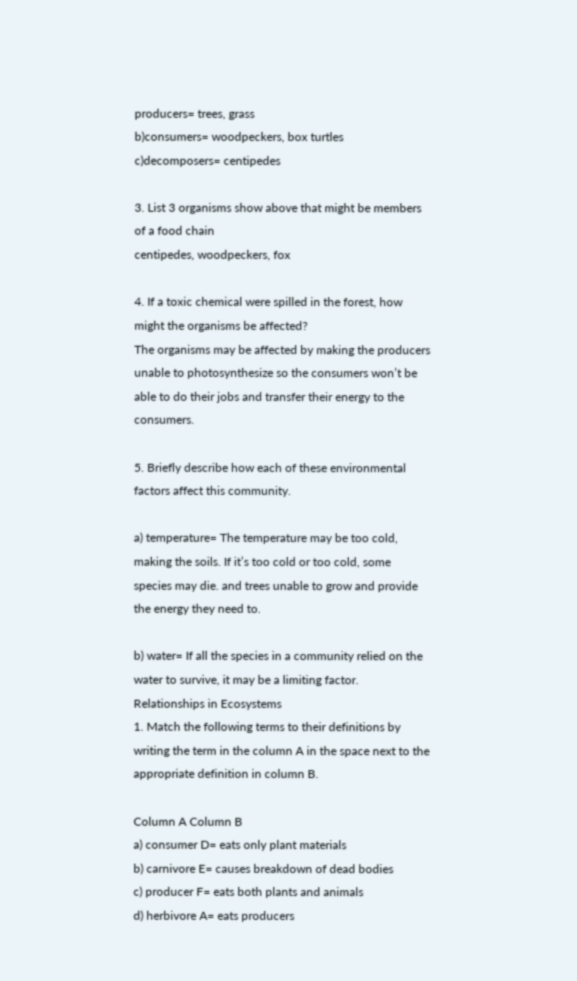producers= trees, grass
b)consumers= woodpeckers, box turtles
c)decomposers= centipedes

3. List 3 organisms show above that might be members of a food chain
centipedes, woodpeckers, fox

4. If a toxic chemical were spilled in the forest, how might the organisms be affected?
The organisms may be affected by making the producers unable to photosynthesize so the consumers won’t be able to do their jobs and transfer their energy to the consumers.

5. Briefly describe how each of these environmental factors affect this community.

a) temperature= The temperature may be too cold, making the soils. If it’s too cold or too cold, some species may die. and trees unable to grow and provide the energy they need to.

b) water= If all the species in a community relied on the water to survive, it may be a limiting factor.
Relationships in Ecosystems
1. Match the following terms to their definitions by writing the term in the column A in the space next to the appropriate definition in column B.

Column A Column B
a) consumer D= eats only plant materials
b) carnivore E= causes breakdown of dead bodies
c) producer F= eats both plants and animals
d) herbivore A= eats producers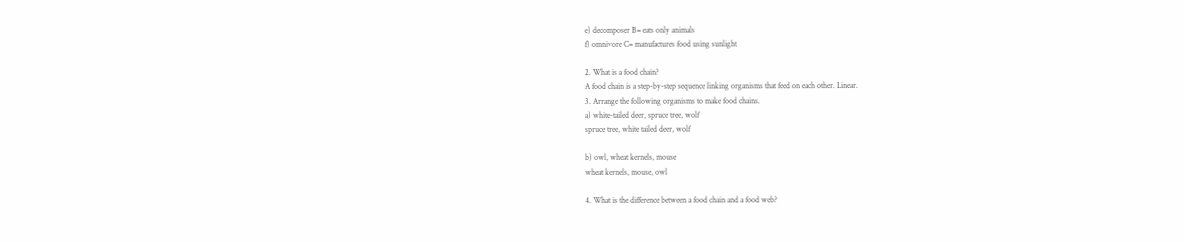e) decomposer B= eats only animals
f) omnivore C= manufactures food using sunlight

2. What is a food chain?
A food chain is a step-by-step sequence linking organisms that feed on each other. Linear.
3. Arrange the following organisms to make food chains.
a) white-tailed deer, spruce tree, wolf
spruce tree, white tailed deer, wolf

b) owl, wheat kernels, mouse
wheat kernels, mouse, owl

4. What is the difference between a food chain and a food web?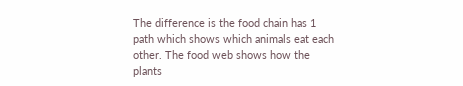The difference is the food chain has 1 path which shows which animals eat each other. The food web shows how the plants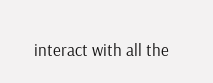interact with all the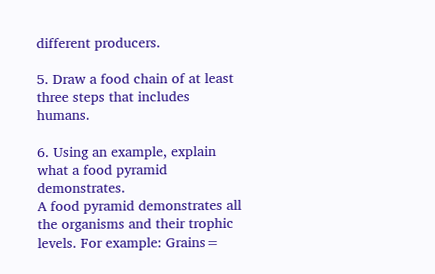different producers.

5. Draw a food chain of at least three steps that includes humans.

6. Using an example, explain what a food pyramid demonstrates.
A food pyramid demonstrates all the organisms and their trophic levels. For example: Grains=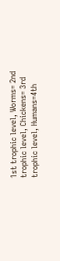1st trophic level, Worms= 2nd trophic level, Chickens= 3rd trophic level, Humans=4th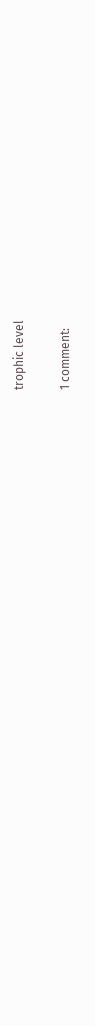trophic level

1 comment: